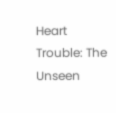Heart Trouble: The Unseen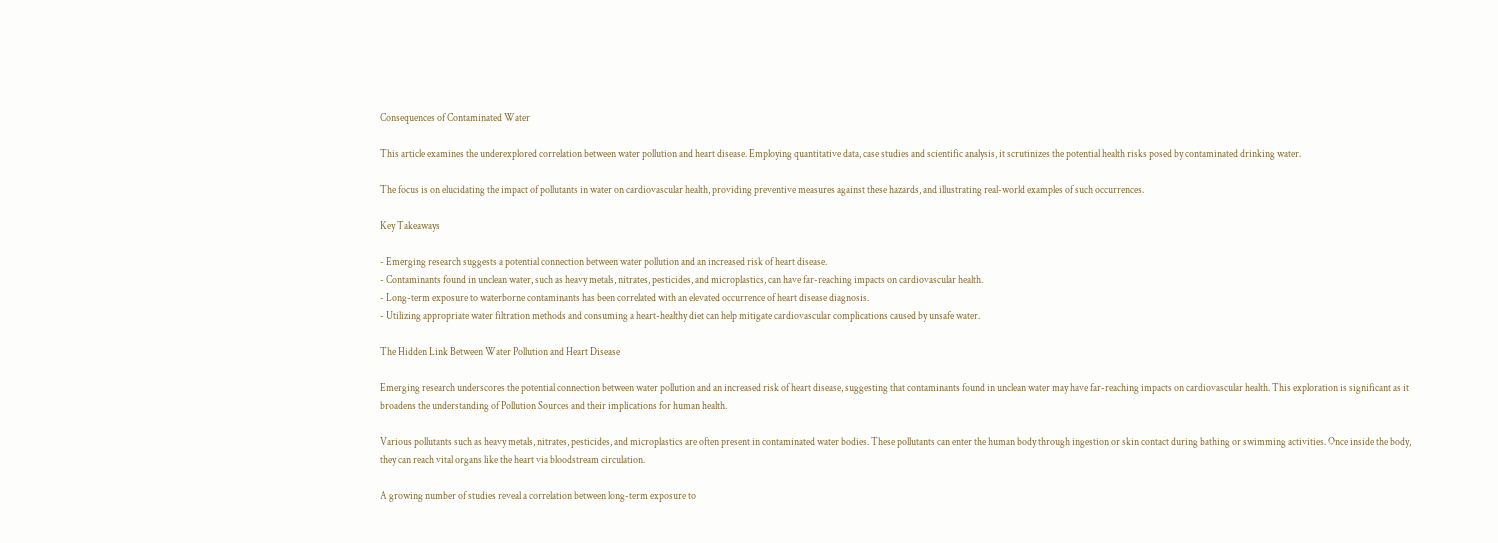Consequences of Contaminated Water

This article examines the underexplored correlation between water pollution and heart disease. Employing quantitative data, case studies and scientific analysis, it scrutinizes the potential health risks posed by contaminated drinking water.

The focus is on elucidating the impact of pollutants in water on cardiovascular health, providing preventive measures against these hazards, and illustrating real-world examples of such occurrences.

Key Takeaways

- Emerging research suggests a potential connection between water pollution and an increased risk of heart disease.
- Contaminants found in unclean water, such as heavy metals, nitrates, pesticides, and microplastics, can have far-reaching impacts on cardiovascular health.
- Long-term exposure to waterborne contaminants has been correlated with an elevated occurrence of heart disease diagnosis.
- Utilizing appropriate water filtration methods and consuming a heart-healthy diet can help mitigate cardiovascular complications caused by unsafe water.

The Hidden Link Between Water Pollution and Heart Disease

Emerging research underscores the potential connection between water pollution and an increased risk of heart disease, suggesting that contaminants found in unclean water may have far-reaching impacts on cardiovascular health. This exploration is significant as it broadens the understanding of Pollution Sources and their implications for human health.

Various pollutants such as heavy metals, nitrates, pesticides, and microplastics are often present in contaminated water bodies. These pollutants can enter the human body through ingestion or skin contact during bathing or swimming activities. Once inside the body, they can reach vital organs like the heart via bloodstream circulation.

A growing number of studies reveal a correlation between long-term exposure to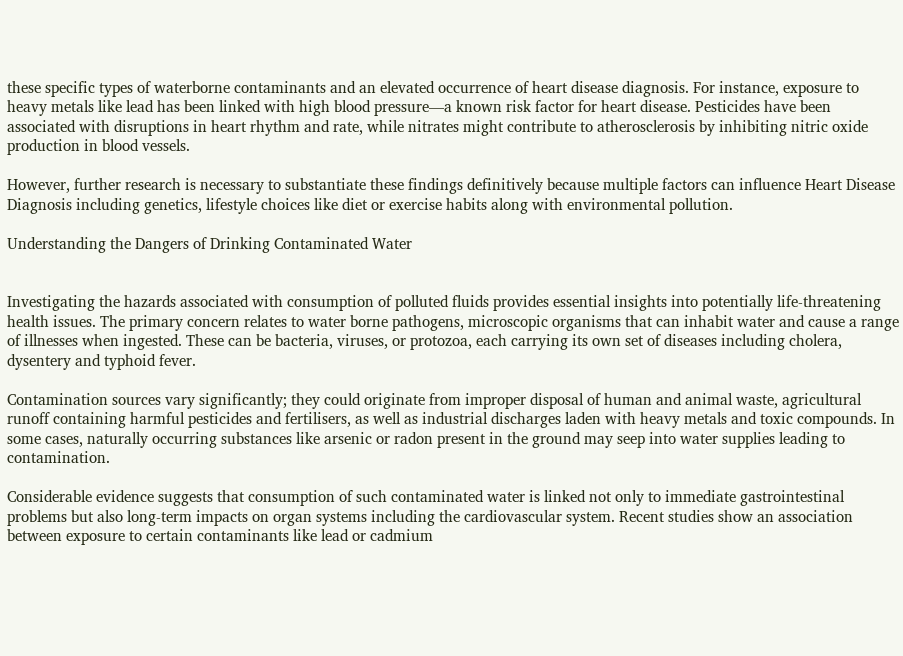these specific types of waterborne contaminants and an elevated occurrence of heart disease diagnosis. For instance, exposure to heavy metals like lead has been linked with high blood pressure—a known risk factor for heart disease. Pesticides have been associated with disruptions in heart rhythm and rate, while nitrates might contribute to atherosclerosis by inhibiting nitric oxide production in blood vessels.

However, further research is necessary to substantiate these findings definitively because multiple factors can influence Heart Disease Diagnosis including genetics, lifestyle choices like diet or exercise habits along with environmental pollution.

Understanding the Dangers of Drinking Contaminated Water


Investigating the hazards associated with consumption of polluted fluids provides essential insights into potentially life-threatening health issues. The primary concern relates to water borne pathogens, microscopic organisms that can inhabit water and cause a range of illnesses when ingested. These can be bacteria, viruses, or protozoa, each carrying its own set of diseases including cholera, dysentery and typhoid fever.

Contamination sources vary significantly; they could originate from improper disposal of human and animal waste, agricultural runoff containing harmful pesticides and fertilisers, as well as industrial discharges laden with heavy metals and toxic compounds. In some cases, naturally occurring substances like arsenic or radon present in the ground may seep into water supplies leading to contamination.

Considerable evidence suggests that consumption of such contaminated water is linked not only to immediate gastrointestinal problems but also long-term impacts on organ systems including the cardiovascular system. Recent studies show an association between exposure to certain contaminants like lead or cadmium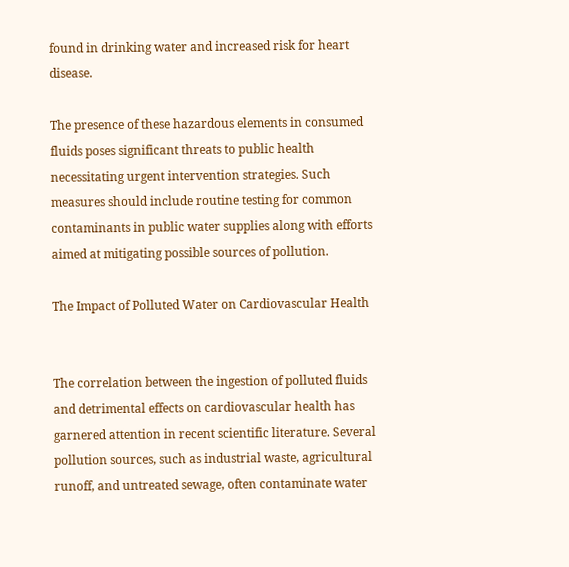found in drinking water and increased risk for heart disease.

The presence of these hazardous elements in consumed fluids poses significant threats to public health necessitating urgent intervention strategies. Such measures should include routine testing for common contaminants in public water supplies along with efforts aimed at mitigating possible sources of pollution.

The Impact of Polluted Water on Cardiovascular Health


The correlation between the ingestion of polluted fluids and detrimental effects on cardiovascular health has garnered attention in recent scientific literature. Several pollution sources, such as industrial waste, agricultural runoff, and untreated sewage, often contaminate water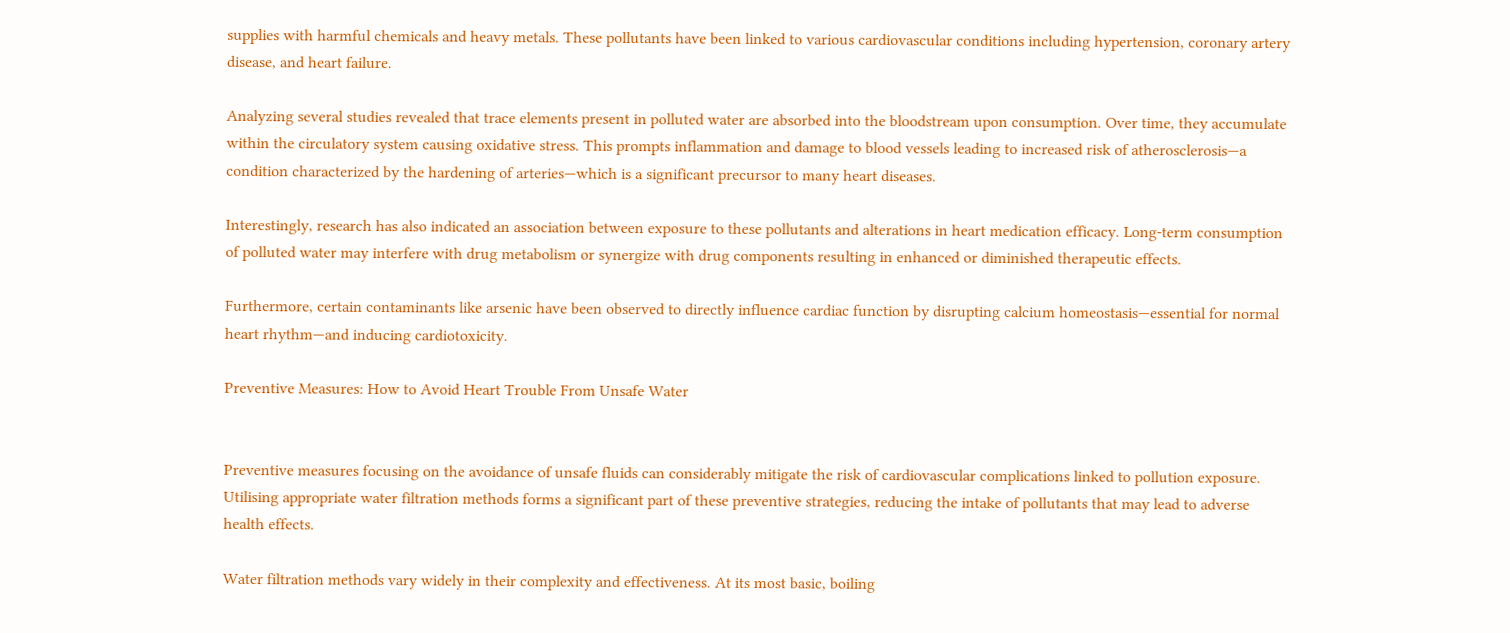supplies with harmful chemicals and heavy metals. These pollutants have been linked to various cardiovascular conditions including hypertension, coronary artery disease, and heart failure.

Analyzing several studies revealed that trace elements present in polluted water are absorbed into the bloodstream upon consumption. Over time, they accumulate within the circulatory system causing oxidative stress. This prompts inflammation and damage to blood vessels leading to increased risk of atherosclerosis—a condition characterized by the hardening of arteries—which is a significant precursor to many heart diseases.

Interestingly, research has also indicated an association between exposure to these pollutants and alterations in heart medication efficacy. Long-term consumption of polluted water may interfere with drug metabolism or synergize with drug components resulting in enhanced or diminished therapeutic effects.

Furthermore, certain contaminants like arsenic have been observed to directly influence cardiac function by disrupting calcium homeostasis—essential for normal heart rhythm—and inducing cardiotoxicity.

Preventive Measures: How to Avoid Heart Trouble From Unsafe Water


Preventive measures focusing on the avoidance of unsafe fluids can considerably mitigate the risk of cardiovascular complications linked to pollution exposure. Utilising appropriate water filtration methods forms a significant part of these preventive strategies, reducing the intake of pollutants that may lead to adverse health effects.

Water filtration methods vary widely in their complexity and effectiveness. At its most basic, boiling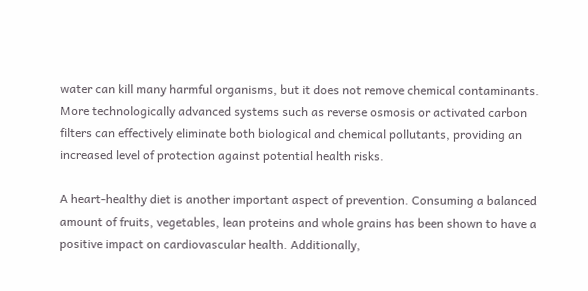water can kill many harmful organisms, but it does not remove chemical contaminants. More technologically advanced systems such as reverse osmosis or activated carbon filters can effectively eliminate both biological and chemical pollutants, providing an increased level of protection against potential health risks.

A heart-healthy diet is another important aspect of prevention. Consuming a balanced amount of fruits, vegetables, lean proteins and whole grains has been shown to have a positive impact on cardiovascular health. Additionally,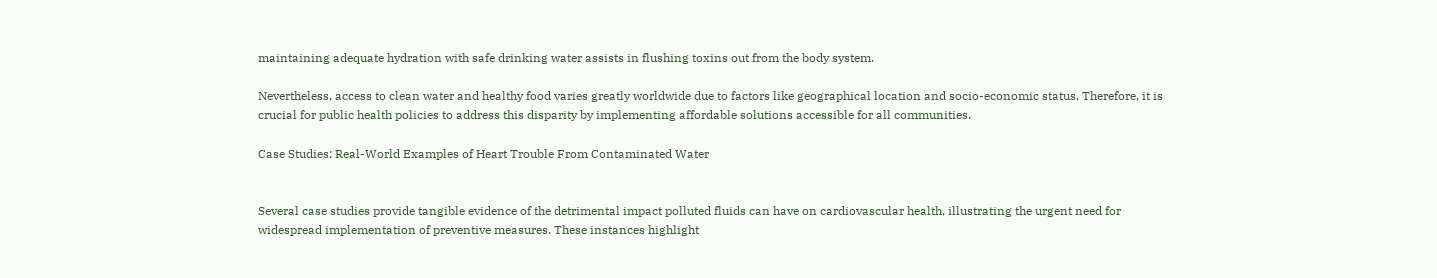maintaining adequate hydration with safe drinking water assists in flushing toxins out from the body system.

Nevertheless, access to clean water and healthy food varies greatly worldwide due to factors like geographical location and socio-economic status. Therefore, it is crucial for public health policies to address this disparity by implementing affordable solutions accessible for all communities.

Case Studies: Real-World Examples of Heart Trouble From Contaminated Water


Several case studies provide tangible evidence of the detrimental impact polluted fluids can have on cardiovascular health, illustrating the urgent need for widespread implementation of preventive measures. These instances highlight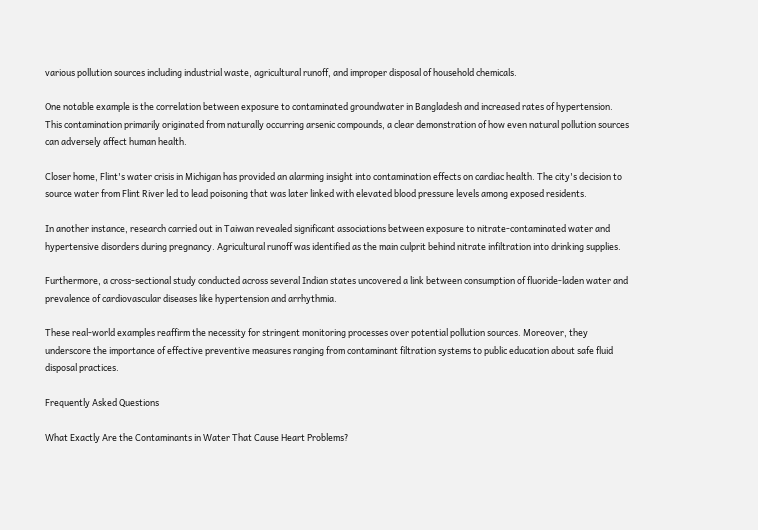various pollution sources including industrial waste, agricultural runoff, and improper disposal of household chemicals.

One notable example is the correlation between exposure to contaminated groundwater in Bangladesh and increased rates of hypertension. This contamination primarily originated from naturally occurring arsenic compounds, a clear demonstration of how even natural pollution sources can adversely affect human health.

Closer home, Flint's water crisis in Michigan has provided an alarming insight into contamination effects on cardiac health. The city's decision to source water from Flint River led to lead poisoning that was later linked with elevated blood pressure levels among exposed residents.

In another instance, research carried out in Taiwan revealed significant associations between exposure to nitrate-contaminated water and hypertensive disorders during pregnancy. Agricultural runoff was identified as the main culprit behind nitrate infiltration into drinking supplies.

Furthermore, a cross-sectional study conducted across several Indian states uncovered a link between consumption of fluoride-laden water and prevalence of cardiovascular diseases like hypertension and arrhythmia.

These real-world examples reaffirm the necessity for stringent monitoring processes over potential pollution sources. Moreover, they underscore the importance of effective preventive measures ranging from contaminant filtration systems to public education about safe fluid disposal practices.

Frequently Asked Questions

What Exactly Are the Contaminants in Water That Cause Heart Problems?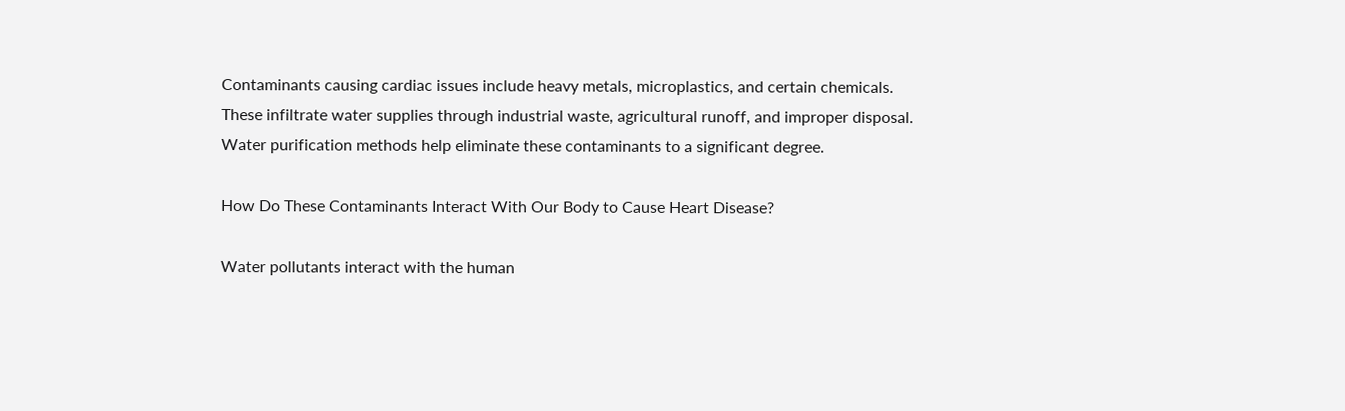Contaminants causing cardiac issues include heavy metals, microplastics, and certain chemicals. These infiltrate water supplies through industrial waste, agricultural runoff, and improper disposal. Water purification methods help eliminate these contaminants to a significant degree.

How Do These Contaminants Interact With Our Body to Cause Heart Disease?

Water pollutants interact with the human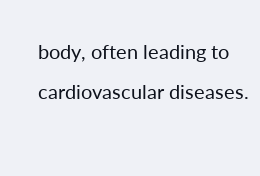body, often leading to cardiovascular diseases.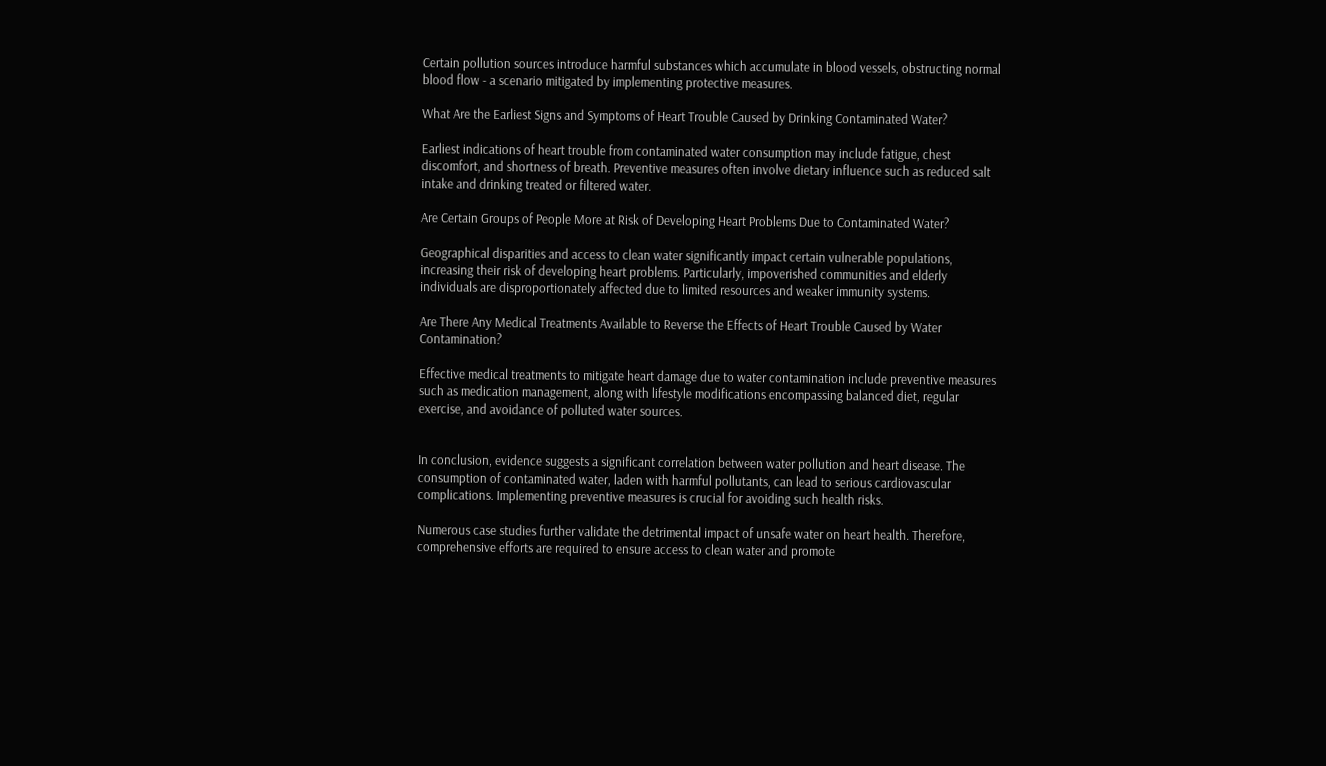Certain pollution sources introduce harmful substances which accumulate in blood vessels, obstructing normal blood flow - a scenario mitigated by implementing protective measures.

What Are the Earliest Signs and Symptoms of Heart Trouble Caused by Drinking Contaminated Water?

Earliest indications of heart trouble from contaminated water consumption may include fatigue, chest discomfort, and shortness of breath. Preventive measures often involve dietary influence such as reduced salt intake and drinking treated or filtered water.

Are Certain Groups of People More at Risk of Developing Heart Problems Due to Contaminated Water?

Geographical disparities and access to clean water significantly impact certain vulnerable populations, increasing their risk of developing heart problems. Particularly, impoverished communities and elderly individuals are disproportionately affected due to limited resources and weaker immunity systems.

Are There Any Medical Treatments Available to Reverse the Effects of Heart Trouble Caused by Water Contamination?

Effective medical treatments to mitigate heart damage due to water contamination include preventive measures such as medication management, along with lifestyle modifications encompassing balanced diet, regular exercise, and avoidance of polluted water sources.


In conclusion, evidence suggests a significant correlation between water pollution and heart disease. The consumption of contaminated water, laden with harmful pollutants, can lead to serious cardiovascular complications. Implementing preventive measures is crucial for avoiding such health risks.

Numerous case studies further validate the detrimental impact of unsafe water on heart health. Therefore, comprehensive efforts are required to ensure access to clean water and promote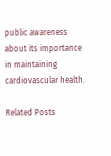public awareness about its importance in maintaining cardiovascular health.

Related Posts